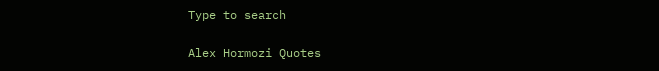Type to search

Alex Hormozi Quotes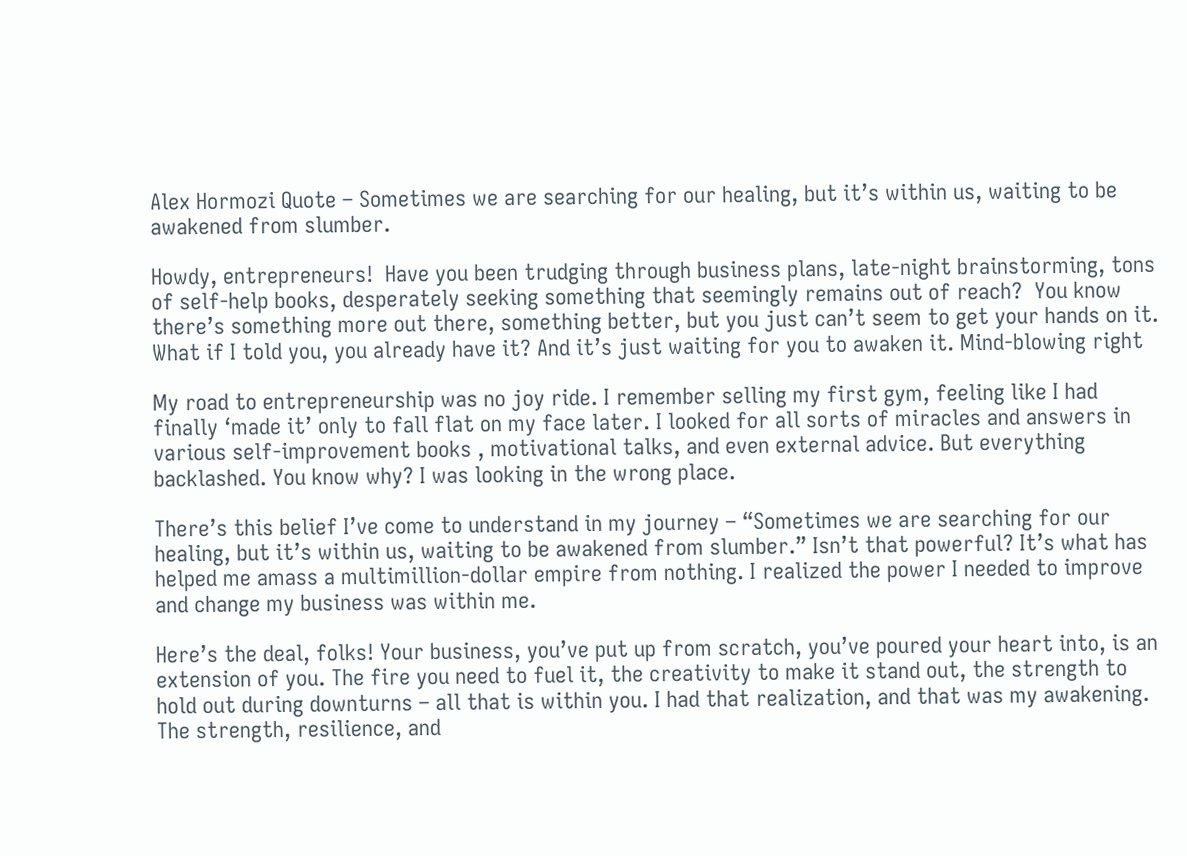Alex Hormozi Quote – Sometimes we are searching for our healing, but it’s within us, waiting to be awakened from slumber.

Howdy, entrepreneurs!  Have you been trudging through business plans, late-night brainstorming, tons of self-help books, desperately seeking something that seemingly remains out of reach?  You know there’s something more out there, something better, but you just can’t seem to get your hands on it. What if I told you, you already have it? And it’s just waiting for you to awaken it. Mind-blowing right

My road to entrepreneurship was no joy ride. I remember selling my first gym, feeling like I had finally ‘made it’ only to fall flat on my face later. I looked for all sorts of miracles and answers in various self-improvement books , motivational talks, and even external advice. But everything backlashed. You know why? I was looking in the wrong place.

There’s this belief I’ve come to understand in my journey – “Sometimes we are searching for our healing, but it’s within us, waiting to be awakened from slumber.” Isn’t that powerful? It’s what has helped me amass a multimillion-dollar empire from nothing. I realized the power I needed to improve and change my business was within me.

Here’s the deal, folks! Your business, you’ve put up from scratch, you’ve poured your heart into, is an extension of you. The fire you need to fuel it, the creativity to make it stand out, the strength to hold out during downturns – all that is within you. I had that realization, and that was my awakening. The strength, resilience, and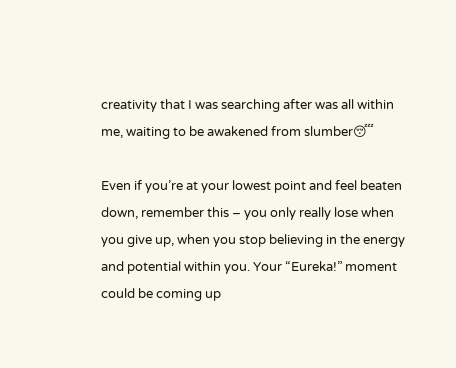creativity that I was searching after was all within me, waiting to be awakened from slumber😴

Even if you’re at your lowest point and feel beaten down, remember this – you only really lose when you give up, when you stop believing in the energy and potential within you. Your “Eureka!” moment could be coming up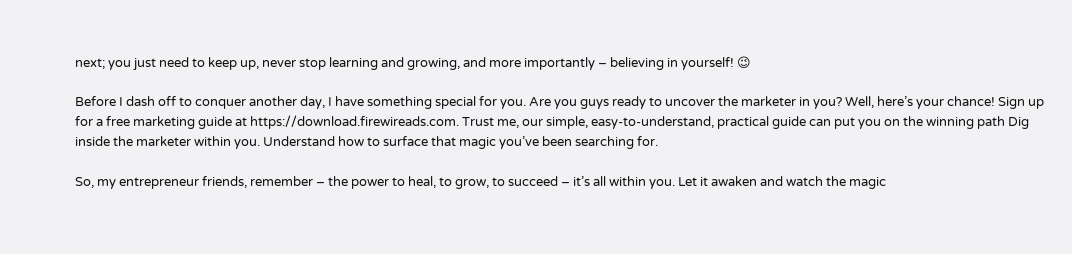next; you just need to keep up, never stop learning and growing, and more importantly – believing in yourself! 😉

Before I dash off to conquer another day, I have something special for you. Are you guys ready to uncover the marketer in you? Well, here’s your chance! Sign up for a free marketing guide at https://download.firewireads.com. Trust me, our simple, easy-to-understand, practical guide can put you on the winning path Dig inside the marketer within you. Understand how to surface that magic you’ve been searching for.

So, my entrepreneur friends, remember – the power to heal, to grow, to succeed – it’s all within you. Let it awaken and watch the magic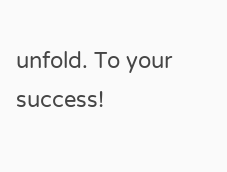unfold. To your success!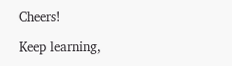Cheers!

Keep learning,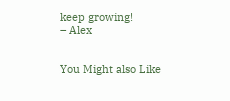keep growing!
– Alex


You Might also Like